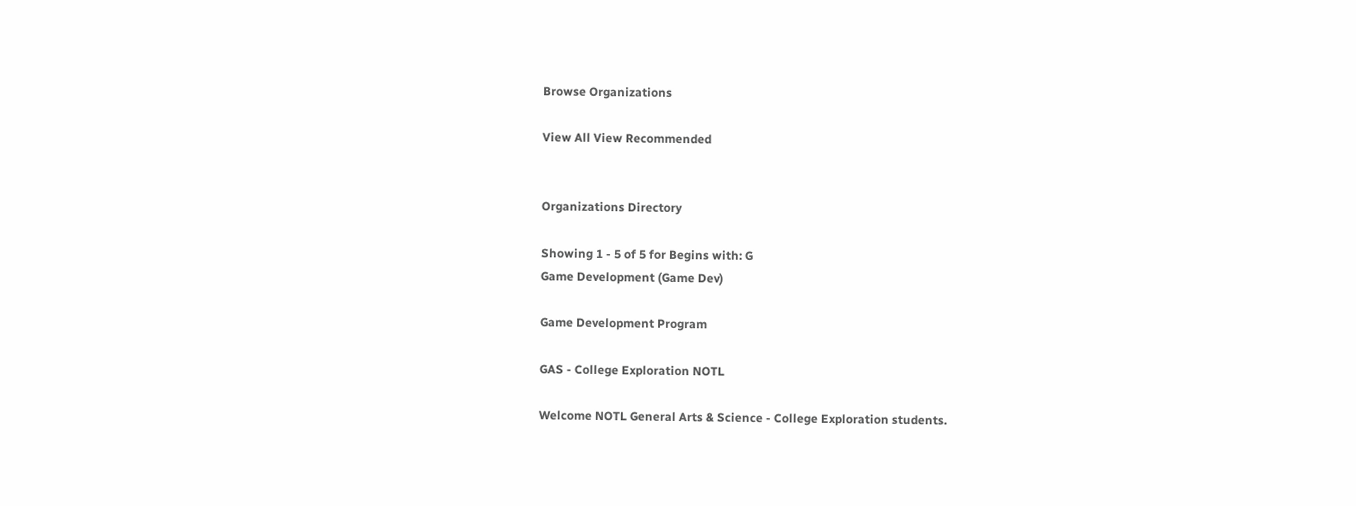Browse Organizations

View All View Recommended


Organizations Directory

Showing 1 - 5 of 5 for Begins with: G
Game Development (Game Dev)

Game Development Program

GAS - College Exploration NOTL

Welcome NOTL General Arts & Science - College Exploration students.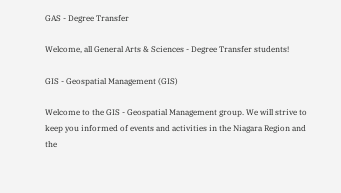GAS - Degree Transfer

Welcome, all General Arts & Sciences - Degree Transfer students!

GIS - Geospatial Management (GIS)

Welcome to the GIS - Geospatial Management group. We will strive to keep you informed of events and activities in the Niagara Region and the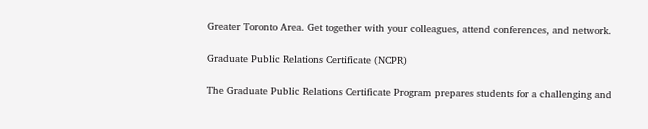Greater Toronto Area. Get together with your colleagues, attend conferences, and network.

Graduate Public Relations Certificate (NCPR)

The Graduate Public Relations Certificate Program prepares students for a challenging and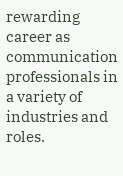rewarding career as communication professionals in a variety of industries and roles.